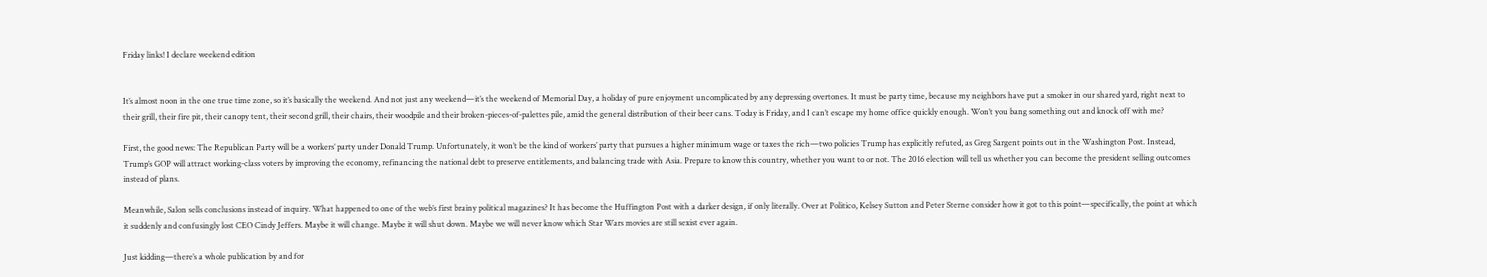Friday links! I declare weekend edition


It’s almost noon in the one true time zone, so it’s basically the weekend. And not just any weekend—it’s the weekend of Memorial Day, a holiday of pure enjoyment uncomplicated by any depressing overtones. It must be party time, because my neighbors have put a smoker in our shared yard, right next to their grill, their fire pit, their canopy tent, their second grill, their chairs, their woodpile and their broken-pieces-of-palettes pile, amid the general distribution of their beer cans. Today is Friday, and I can’t escape my home office quickly enough. Won’t you bang something out and knock off with me?

First, the good news: The Republican Party will be a workers’ party under Donald Trump. Unfortunately, it won’t be the kind of workers’ party that pursues a higher minimum wage or taxes the rich—two policies Trump has explicitly refuted, as Greg Sargent points out in the Washington Post. Instead, Trump’s GOP will attract working-class voters by improving the economy, refinancing the national debt to preserve entitlements, and balancing trade with Asia. Prepare to know this country, whether you want to or not. The 2016 election will tell us whether you can become the president selling outcomes instead of plans.

Meanwhile, Salon sells conclusions instead of inquiry. What happened to one of the web’s first brainy political magazines? It has become the Huffington Post with a darker design, if only literally. Over at Politico, Kelsey Sutton and Peter Sterne consider how it got to this point—specifically, the point at which it suddenly and confusingly lost CEO Cindy Jeffers. Maybe it will change. Maybe it will shut down. Maybe we will never know which Star Wars movies are still sexist ever again.

Just kidding—there’s a whole publication by and for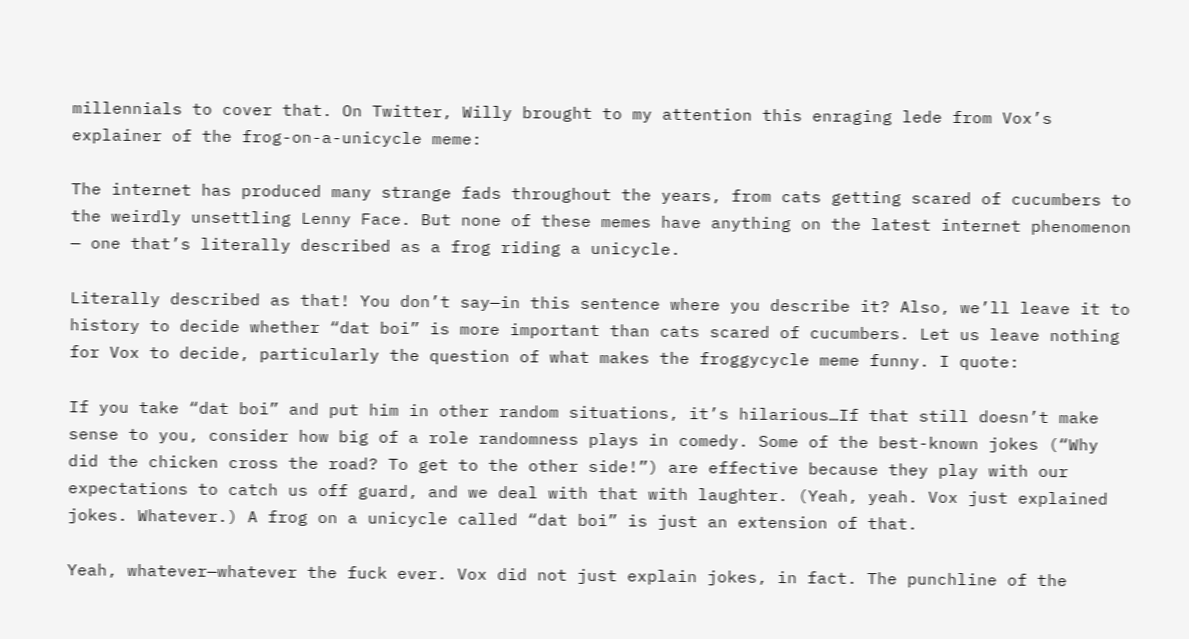millennials to cover that. On Twitter, Willy brought to my attention this enraging lede from Vox’s explainer of the frog-on-a-unicycle meme:

The internet has produced many strange fads throughout the years, from cats getting scared of cucumbers to the weirdly unsettling Lenny Face. But none of these memes have anything on the latest internet phenomenon — one that’s literally described as a frog riding a unicycle.

Literally described as that! You don’t say—in this sentence where you describe it? Also, we’ll leave it to history to decide whether “dat boi” is more important than cats scared of cucumbers. Let us leave nothing for Vox to decide, particularly the question of what makes the froggycycle meme funny. I quote:

If you take “dat boi” and put him in other random situations, it’s hilarious…If that still doesn’t make sense to you, consider how big of a role randomness plays in comedy. Some of the best-known jokes (“Why did the chicken cross the road? To get to the other side!”) are effective because they play with our expectations to catch us off guard, and we deal with that with laughter. (Yeah, yeah. Vox just explained jokes. Whatever.) A frog on a unicycle called “dat boi” is just an extension of that.

Yeah, whatever—whatever the fuck ever. Vox did not just explain jokes, in fact. The punchline of the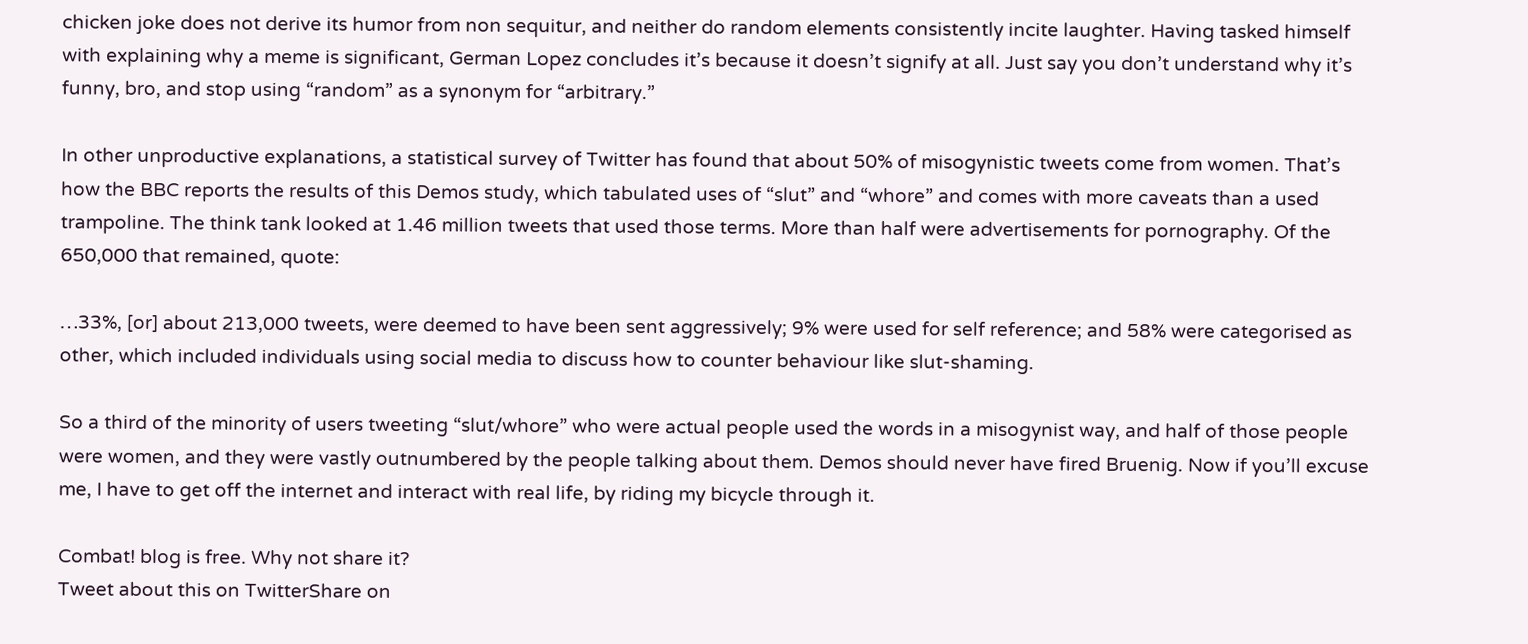chicken joke does not derive its humor from non sequitur, and neither do random elements consistently incite laughter. Having tasked himself with explaining why a meme is significant, German Lopez concludes it’s because it doesn’t signify at all. Just say you don’t understand why it’s funny, bro, and stop using “random” as a synonym for “arbitrary.”

In other unproductive explanations, a statistical survey of Twitter has found that about 50% of misogynistic tweets come from women. That’s how the BBC reports the results of this Demos study, which tabulated uses of “slut” and “whore” and comes with more caveats than a used trampoline. The think tank looked at 1.46 million tweets that used those terms. More than half were advertisements for pornography. Of the 650,000 that remained, quote:

…33%, [or] about 213,000 tweets, were deemed to have been sent aggressively; 9% were used for self reference; and 58% were categorised as other, which included individuals using social media to discuss how to counter behaviour like slut-shaming.

So a third of the minority of users tweeting “slut/whore” who were actual people used the words in a misogynist way, and half of those people were women, and they were vastly outnumbered by the people talking about them. Demos should never have fired Bruenig. Now if you’ll excuse me, I have to get off the internet and interact with real life, by riding my bicycle through it.

Combat! blog is free. Why not share it?
Tweet about this on TwitterShare on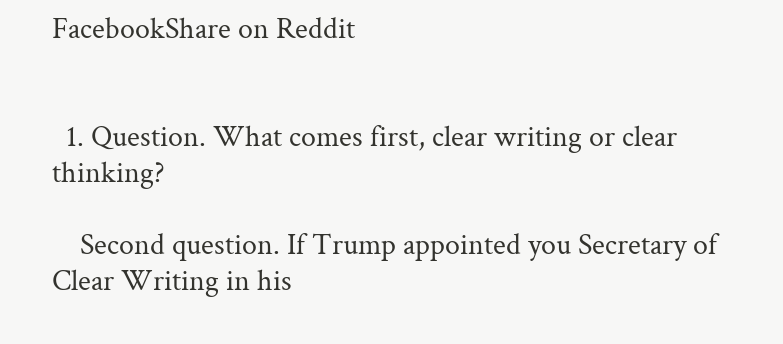FacebookShare on Reddit


  1. Question. What comes first, clear writing or clear thinking?

    Second question. If Trump appointed you Secretary of Clear Writing in his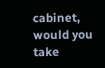cabinet, would you take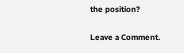the position?

Leave a Comment.